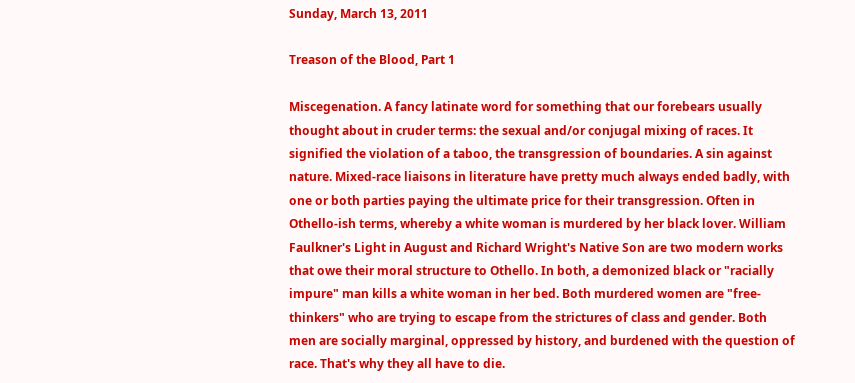Sunday, March 13, 2011

Treason of the Blood, Part 1

Miscegenation. A fancy latinate word for something that our forebears usually thought about in cruder terms: the sexual and/or conjugal mixing of races. It signified the violation of a taboo, the transgression of boundaries. A sin against nature. Mixed-race liaisons in literature have pretty much always ended badly, with one or both parties paying the ultimate price for their transgression. Often in Othello-ish terms, whereby a white woman is murdered by her black lover. William Faulkner's Light in August and Richard Wright's Native Son are two modern works that owe their moral structure to Othello. In both, a demonized black or "racially impure" man kills a white woman in her bed. Both murdered women are "free-thinkers" who are trying to escape from the strictures of class and gender. Both men are socially marginal, oppressed by history, and burdened with the question of race. That's why they all have to die.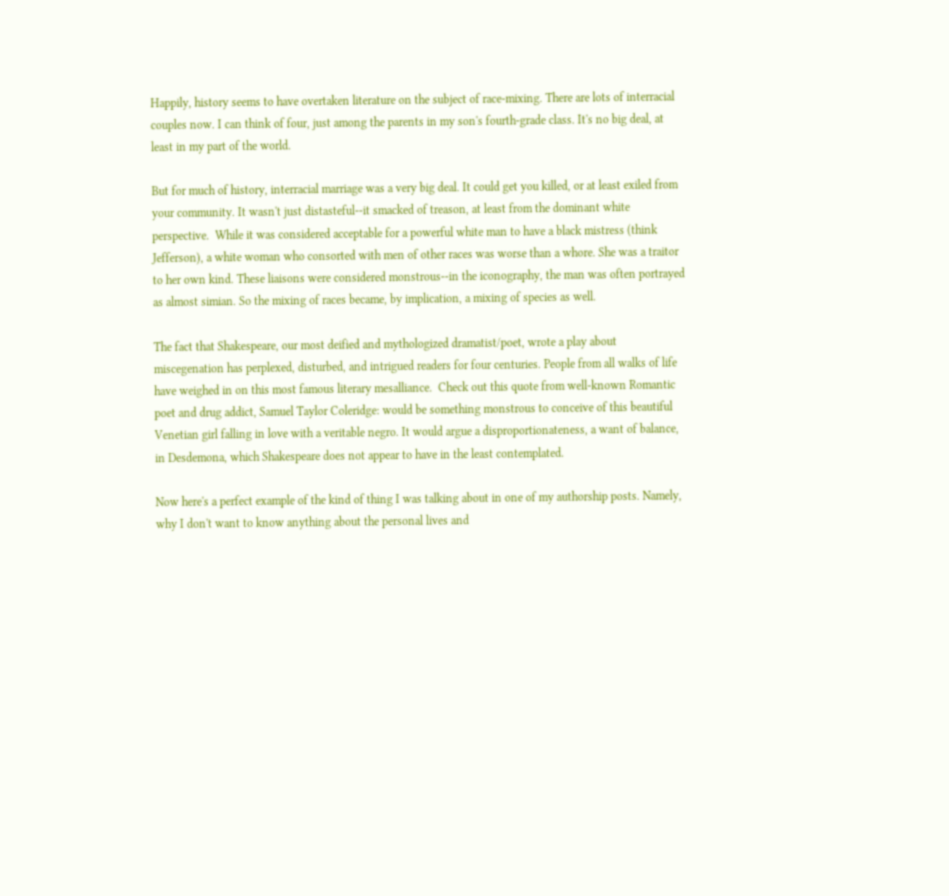Happily, history seems to have overtaken literature on the subject of race-mixing. There are lots of interracial couples now. I can think of four, just among the parents in my son's fourth-grade class. It's no big deal, at least in my part of the world.

But for much of history, interracial marriage was a very big deal. It could get you killed, or at least exiled from your community. It wasn't just distasteful--it smacked of treason, at least from the dominant white perspective.  While it was considered acceptable for a powerful white man to have a black mistress (think Jefferson), a white woman who consorted with men of other races was worse than a whore. She was a traitor to her own kind. These liaisons were considered monstrous--in the iconography, the man was often portrayed as almost simian. So the mixing of races became, by implication, a mixing of species as well.

The fact that Shakespeare, our most deified and mythologized dramatist/poet, wrote a play about miscegenation has perplexed, disturbed, and intrigued readers for four centuries. People from all walks of life have weighed in on this most famous literary mesalliance.  Check out this quote from well-known Romantic poet and drug addict, Samuel Taylor Coleridge: would be something monstrous to conceive of this beautiful Venetian girl falling in love with a veritable negro. It would argue a disproportionateness, a want of balance, in Desdemona, which Shakespeare does not appear to have in the least contemplated.

Now here's a perfect example of the kind of thing I was talking about in one of my authorship posts. Namely, why I don't want to know anything about the personal lives and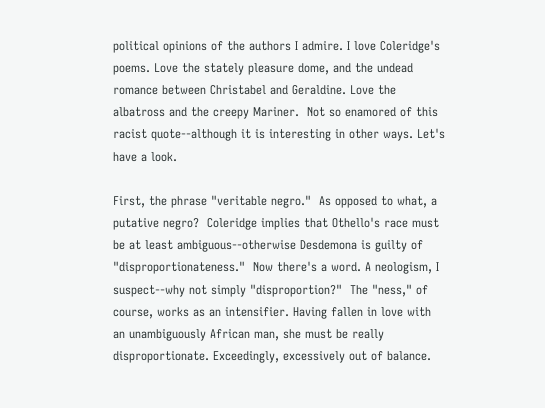political opinions of the authors I admire. I love Coleridge's poems. Love the stately pleasure dome, and the undead romance between Christabel and Geraldine. Love the albatross and the creepy Mariner.  Not so enamored of this racist quote--although it is interesting in other ways. Let's have a look.

First, the phrase "veritable negro."  As opposed to what, a putative negro?  Coleridge implies that Othello's race must be at least ambiguous--otherwise Desdemona is guilty of "disproportionateness."  Now there's a word. A neologism, I suspect--why not simply "disproportion?"  The "ness," of course, works as an intensifier. Having fallen in love with an unambiguously African man, she must be really disproportionate. Exceedingly, excessively out of balance.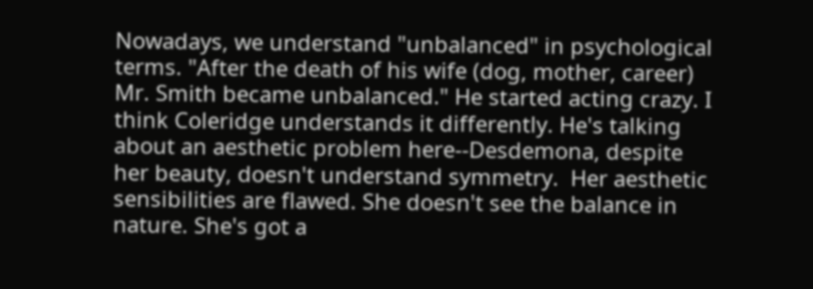Nowadays, we understand "unbalanced" in psychological terms. "After the death of his wife (dog, mother, career) Mr. Smith became unbalanced." He started acting crazy. I think Coleridge understands it differently. He's talking about an aesthetic problem here--Desdemona, despite her beauty, doesn't understand symmetry.  Her aesthetic sensibilities are flawed. She doesn't see the balance in nature. She's got a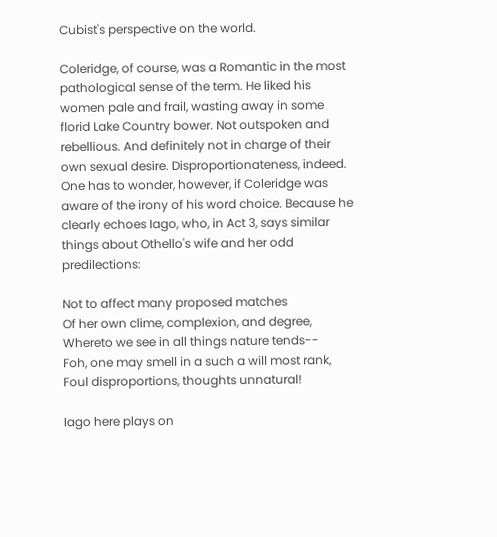Cubist's perspective on the world.

Coleridge, of course, was a Romantic in the most pathological sense of the term. He liked his women pale and frail, wasting away in some florid Lake Country bower. Not outspoken and rebellious. And definitely not in charge of their own sexual desire. Disproportionateness, indeed. One has to wonder, however, if Coleridge was aware of the irony of his word choice. Because he clearly echoes Iago, who, in Act 3, says similar things about Othello's wife and her odd predilections:

Not to affect many proposed matches
Of her own clime, complexion, and degree,
Whereto we see in all things nature tends--
Foh, one may smell in a such a will most rank,
Foul disproportions, thoughts unnatural!

Iago here plays on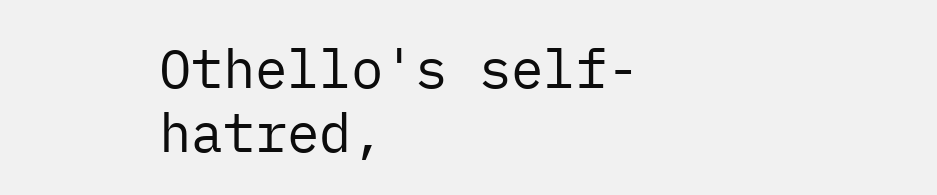Othello's self-hatred,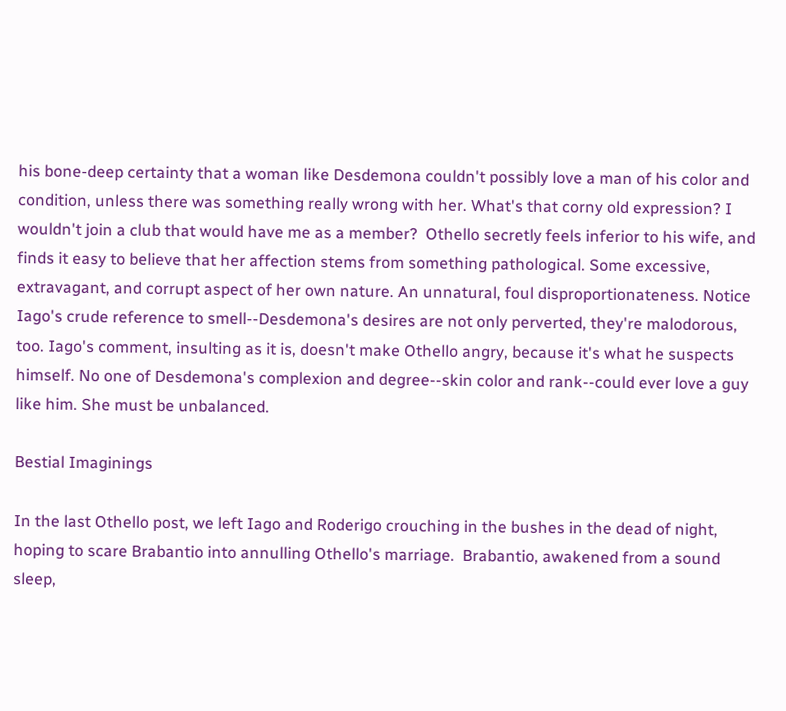his bone-deep certainty that a woman like Desdemona couldn't possibly love a man of his color and condition, unless there was something really wrong with her. What's that corny old expression? I wouldn't join a club that would have me as a member?  Othello secretly feels inferior to his wife, and finds it easy to believe that her affection stems from something pathological. Some excessive, extravagant, and corrupt aspect of her own nature. An unnatural, foul disproportionateness. Notice Iago's crude reference to smell--Desdemona's desires are not only perverted, they're malodorous, too. Iago's comment, insulting as it is, doesn't make Othello angry, because it's what he suspects himself. No one of Desdemona's complexion and degree--skin color and rank--could ever love a guy like him. She must be unbalanced.

Bestial Imaginings

In the last Othello post, we left Iago and Roderigo crouching in the bushes in the dead of night, hoping to scare Brabantio into annulling Othello's marriage.  Brabantio, awakened from a sound sleep,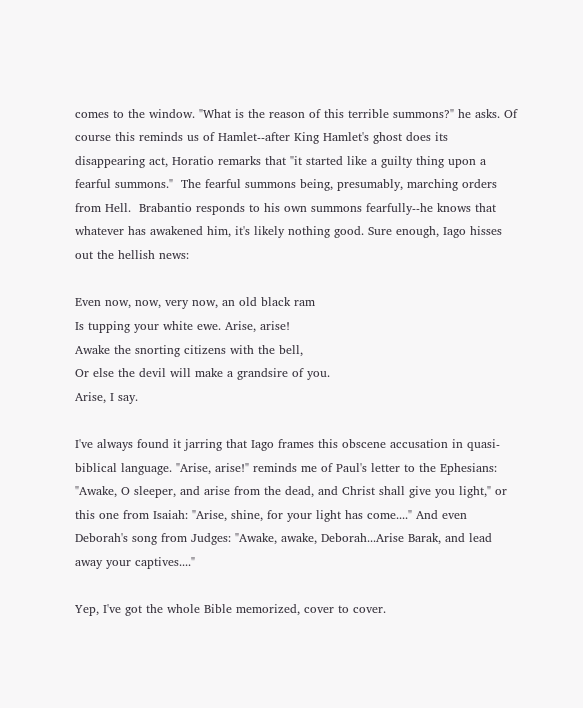comes to the window. "What is the reason of this terrible summons?" he asks. Of course this reminds us of Hamlet--after King Hamlet's ghost does its disappearing act, Horatio remarks that "it started like a guilty thing upon a fearful summons."  The fearful summons being, presumably, marching orders from Hell.  Brabantio responds to his own summons fearfully--he knows that whatever has awakened him, it's likely nothing good. Sure enough, Iago hisses out the hellish news:

Even now, now, very now, an old black ram
Is tupping your white ewe. Arise, arise!
Awake the snorting citizens with the bell,
Or else the devil will make a grandsire of you.
Arise, I say.

I've always found it jarring that Iago frames this obscene accusation in quasi-biblical language. "Arise, arise!" reminds me of Paul's letter to the Ephesians: "Awake, O sleeper, and arise from the dead, and Christ shall give you light," or this one from Isaiah: "Arise, shine, for your light has come...." And even Deborah's song from Judges: "Awake, awake, Deborah...Arise Barak, and lead away your captives...."

Yep, I've got the whole Bible memorized, cover to cover.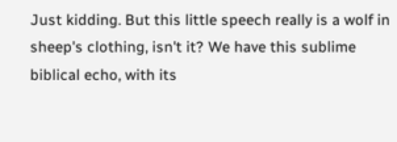Just kidding. But this little speech really is a wolf in sheep's clothing, isn't it? We have this sublime biblical echo, with its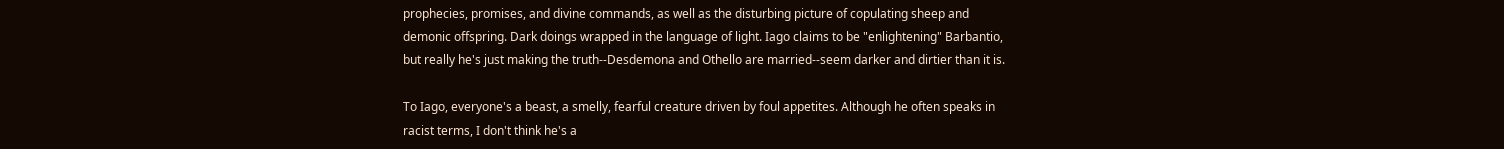prophecies, promises, and divine commands, as well as the disturbing picture of copulating sheep and demonic offspring. Dark doings wrapped in the language of light. Iago claims to be "enlightening" Barbantio, but really he's just making the truth--Desdemona and Othello are married--seem darker and dirtier than it is.

To Iago, everyone's a beast, a smelly, fearful creature driven by foul appetites. Although he often speaks in racist terms, I don't think he's a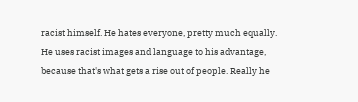racist himself. He hates everyone, pretty much equally. He uses racist images and language to his advantage, because that's what gets a rise out of people. Really he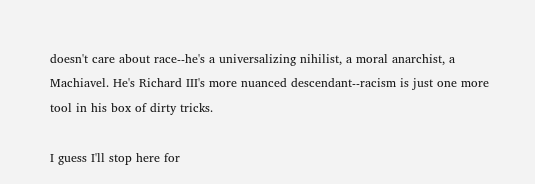doesn't care about race--he's a universalizing nihilist, a moral anarchist, a Machiavel. He's Richard III's more nuanced descendant--racism is just one more tool in his box of dirty tricks.

I guess I'll stop here for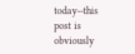today--this post is obviously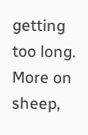getting too long. More on sheep,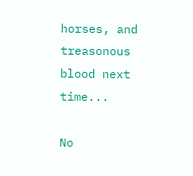horses, and treasonous blood next time...

No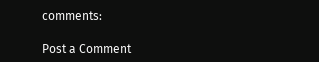comments:

Post a Comment